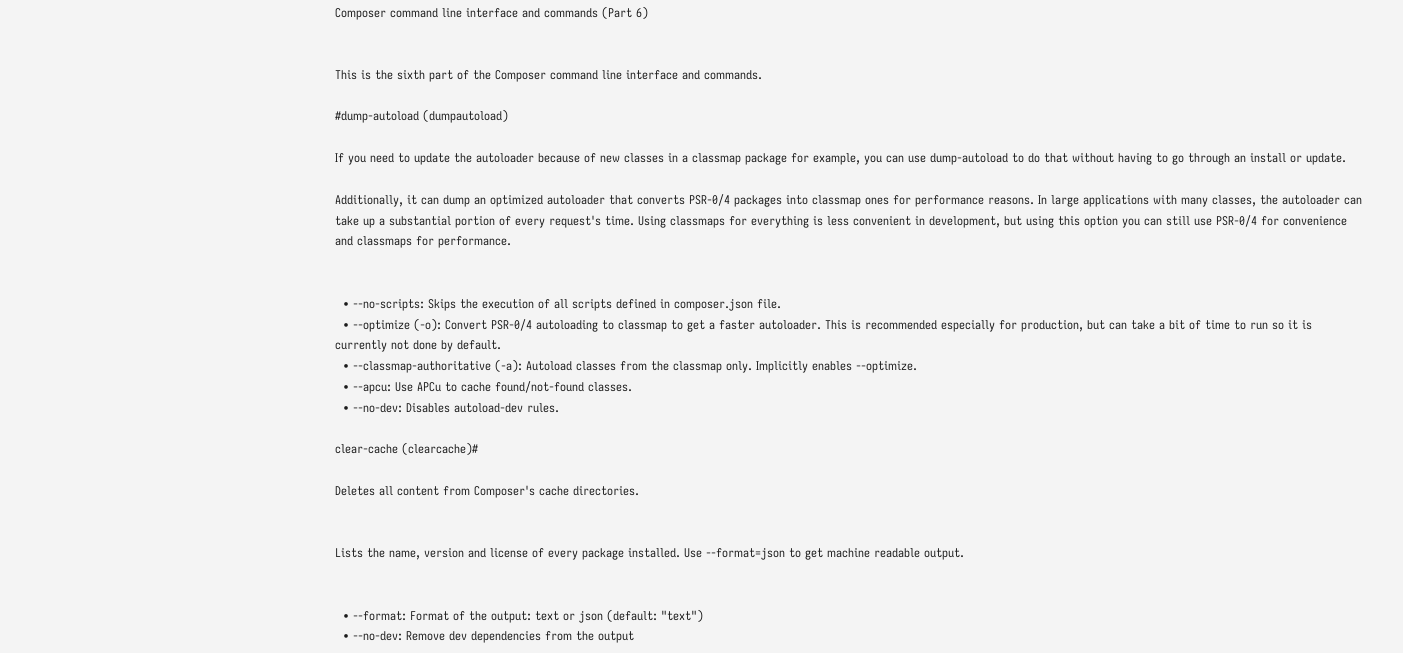Composer command line interface and commands (Part 6)


This is the sixth part of the Composer command line interface and commands.

#dump-autoload (dumpautoload)

If you need to update the autoloader because of new classes in a classmap package for example, you can use dump-autoload to do that without having to go through an install or update.

Additionally, it can dump an optimized autoloader that converts PSR-0/4 packages into classmap ones for performance reasons. In large applications with many classes, the autoloader can take up a substantial portion of every request's time. Using classmaps for everything is less convenient in development, but using this option you can still use PSR-0/4 for convenience and classmaps for performance.


  • --no-scripts: Skips the execution of all scripts defined in composer.json file.
  • --optimize (-o): Convert PSR-0/4 autoloading to classmap to get a faster autoloader. This is recommended especially for production, but can take a bit of time to run so it is currently not done by default.
  • --classmap-authoritative (-a): Autoload classes from the classmap only. Implicitly enables --optimize.
  • --apcu: Use APCu to cache found/not-found classes.
  • --no-dev: Disables autoload-dev rules.

clear-cache (clearcache)#

Deletes all content from Composer's cache directories.


Lists the name, version and license of every package installed. Use --format=json to get machine readable output.


  • --format: Format of the output: text or json (default: "text")
  • --no-dev: Remove dev dependencies from the output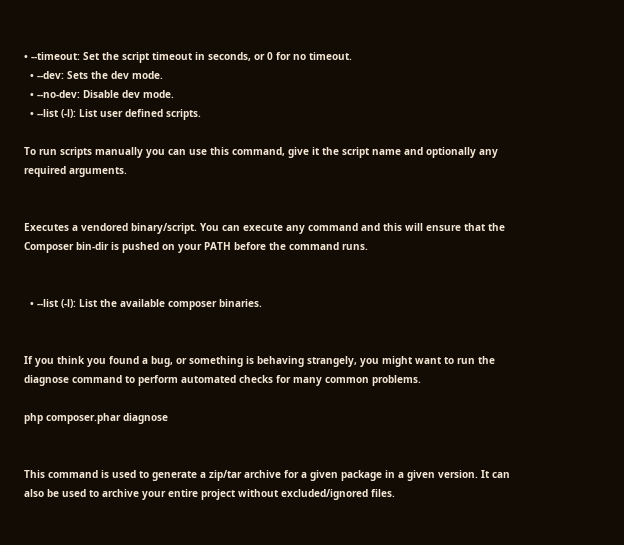• --timeout: Set the script timeout in seconds, or 0 for no timeout.
  • --dev: Sets the dev mode.
  • --no-dev: Disable dev mode.
  • --list (-l): List user defined scripts.

To run scripts manually you can use this command, give it the script name and optionally any required arguments.


Executes a vendored binary/script. You can execute any command and this will ensure that the Composer bin-dir is pushed on your PATH before the command runs.


  • --list (-l): List the available composer binaries.


If you think you found a bug, or something is behaving strangely, you might want to run the diagnose command to perform automated checks for many common problems.

php composer.phar diagnose


This command is used to generate a zip/tar archive for a given package in a given version. It can also be used to archive your entire project without excluded/ignored files.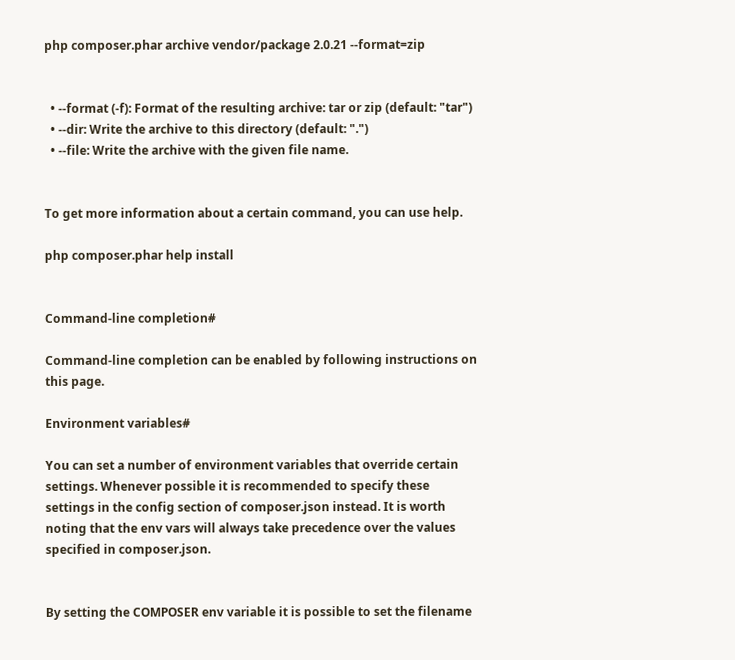php composer.phar archive vendor/package 2.0.21 --format=zip


  • --format (-f): Format of the resulting archive: tar or zip (default: "tar")
  • --dir: Write the archive to this directory (default: ".")
  • --file: Write the archive with the given file name.


To get more information about a certain command, you can use help.

php composer.phar help install


Command-line completion#

Command-line completion can be enabled by following instructions on this page.

Environment variables#

You can set a number of environment variables that override certain settings. Whenever possible it is recommended to specify these settings in the config section of composer.json instead. It is worth noting that the env vars will always take precedence over the values specified in composer.json.


By setting the COMPOSER env variable it is possible to set the filename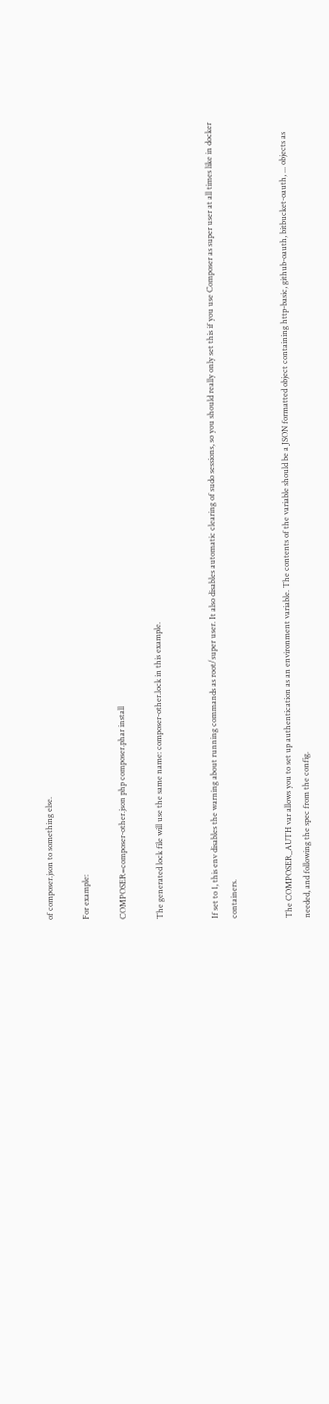of composer.json to something else.

For example:

COMPOSER=composer-other.json php composer.phar install

The generated lock file will use the same name: composer-other.lock in this example.


If set to 1, this env disables the warning about running commands as root/super user. It also disables automatic clearing of sudo sessions, so you should really only set this if you use Composer as super user at all times like in docker containers.


The COMPOSER_AUTH var allows you to set up authentication as an environment variable. The contents of the variable should be a JSON formatted object containing http-basic, github-oauth, bitbucket-oauth, ... objects as needed, and following the spec from the config.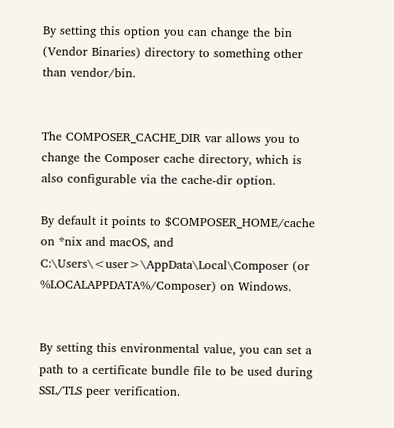By setting this option you can change the bin (Vendor Binaries) directory to something other than vendor/bin.


The COMPOSER_CACHE_DIR var allows you to change the Composer cache directory, which is also configurable via the cache-dir option.

By default it points to $COMPOSER_HOME/cache on *nix and macOS, and C:\Users\<user>\AppData\Local\Composer (or %LOCALAPPDATA%/Composer) on Windows.


By setting this environmental value, you can set a path to a certificate bundle file to be used during SSL/TLS peer verification.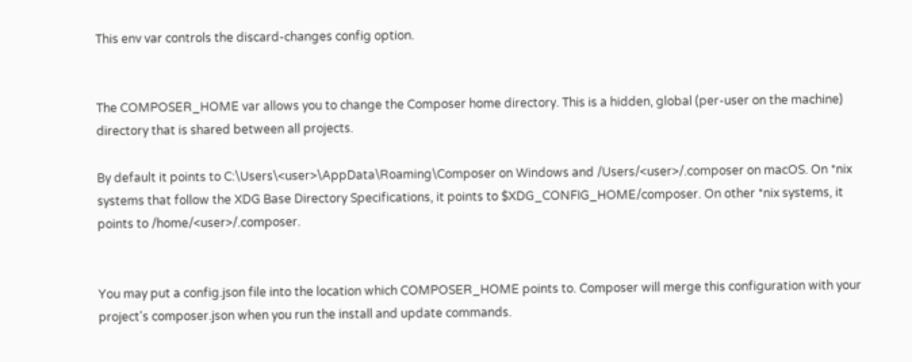This env var controls the discard-changes config option.


The COMPOSER_HOME var allows you to change the Composer home directory. This is a hidden, global (per-user on the machine) directory that is shared between all projects.

By default it points to C:\Users\<user>\AppData\Roaming\Composer on Windows and /Users/<user>/.composer on macOS. On *nix systems that follow the XDG Base Directory Specifications, it points to $XDG_CONFIG_HOME/composer. On other *nix systems, it points to /home/<user>/.composer.


You may put a config.json file into the location which COMPOSER_HOME points to. Composer will merge this configuration with your project's composer.json when you run the install and update commands.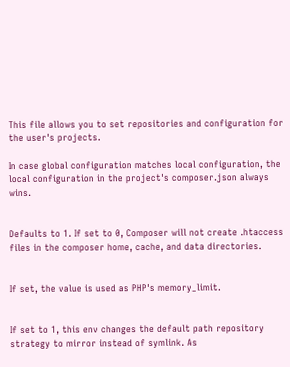This file allows you to set repositories and configuration for the user's projects.

In case global configuration matches local configuration, the local configuration in the project's composer.json always wins.


Defaults to 1. If set to 0, Composer will not create .htaccess files in the composer home, cache, and data directories.


If set, the value is used as PHP's memory_limit.


If set to 1, this env changes the default path repository strategy to mirror instead of symlink. As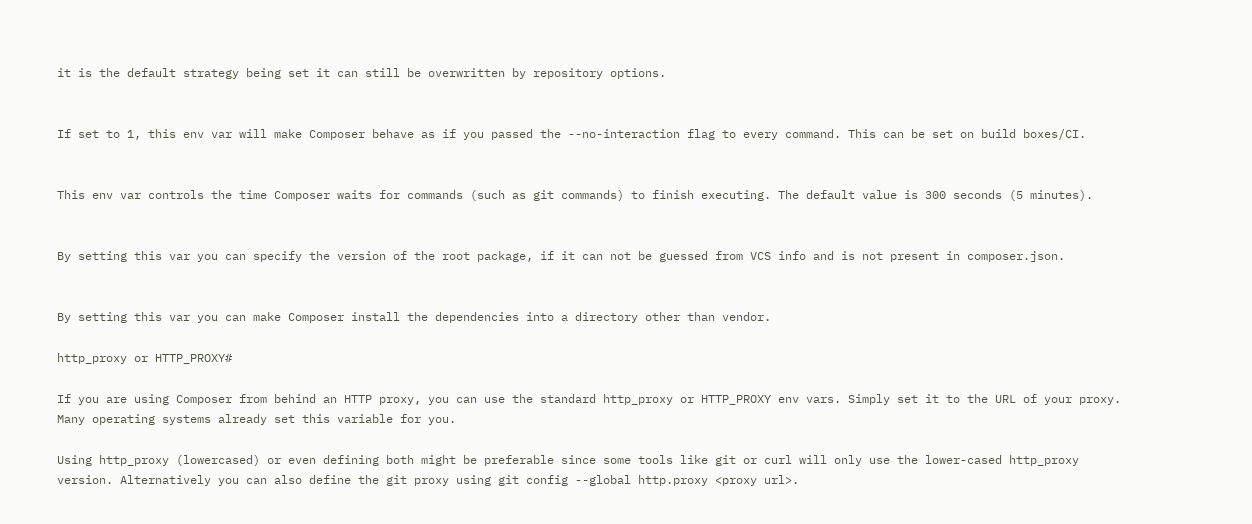it is the default strategy being set it can still be overwritten by repository options.


If set to 1, this env var will make Composer behave as if you passed the --no-interaction flag to every command. This can be set on build boxes/CI.


This env var controls the time Composer waits for commands (such as git commands) to finish executing. The default value is 300 seconds (5 minutes).


By setting this var you can specify the version of the root package, if it can not be guessed from VCS info and is not present in composer.json.


By setting this var you can make Composer install the dependencies into a directory other than vendor.

http_proxy or HTTP_PROXY#

If you are using Composer from behind an HTTP proxy, you can use the standard http_proxy or HTTP_PROXY env vars. Simply set it to the URL of your proxy. Many operating systems already set this variable for you.

Using http_proxy (lowercased) or even defining both might be preferable since some tools like git or curl will only use the lower-cased http_proxy version. Alternatively you can also define the git proxy using git config --global http.proxy <proxy url>.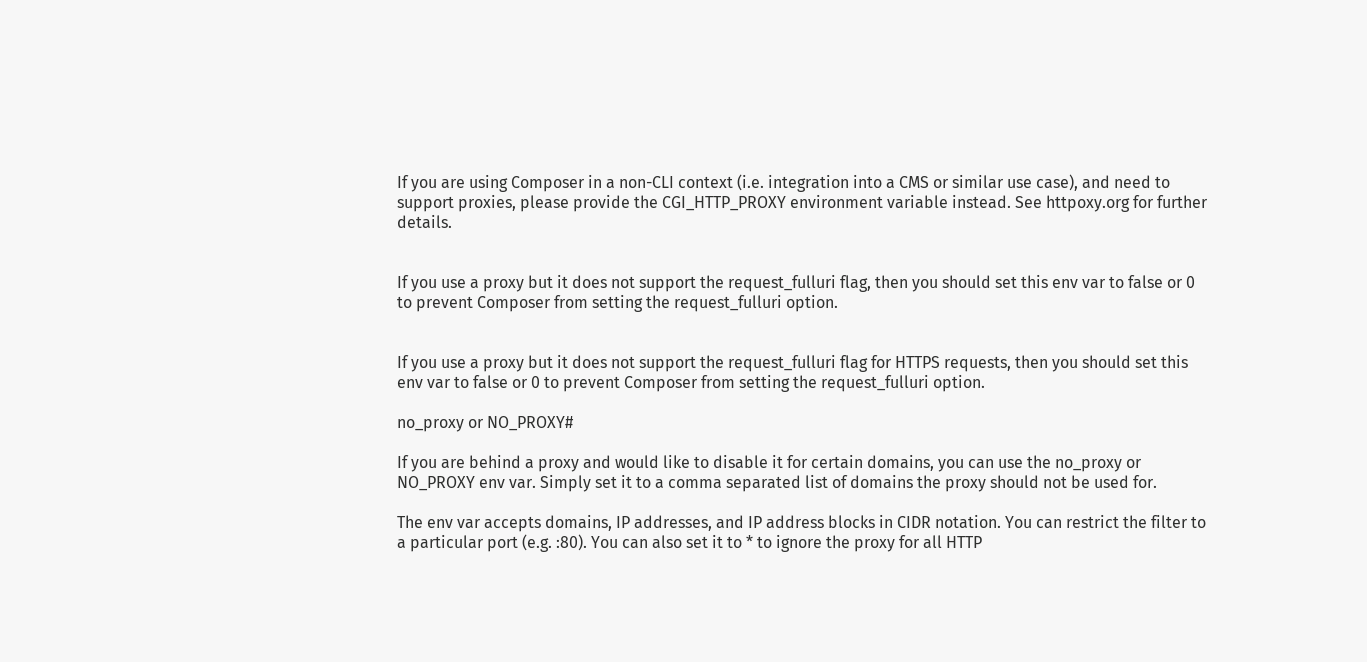If you are using Composer in a non-CLI context (i.e. integration into a CMS or similar use case), and need to support proxies, please provide the CGI_HTTP_PROXY environment variable instead. See httpoxy.org for further details.


If you use a proxy but it does not support the request_fulluri flag, then you should set this env var to false or 0 to prevent Composer from setting the request_fulluri option.


If you use a proxy but it does not support the request_fulluri flag for HTTPS requests, then you should set this env var to false or 0 to prevent Composer from setting the request_fulluri option.

no_proxy or NO_PROXY#

If you are behind a proxy and would like to disable it for certain domains, you can use the no_proxy or NO_PROXY env var. Simply set it to a comma separated list of domains the proxy should not be used for.

The env var accepts domains, IP addresses, and IP address blocks in CIDR notation. You can restrict the filter to a particular port (e.g. :80). You can also set it to * to ignore the proxy for all HTTP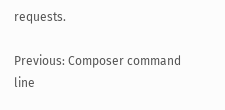requests.

Previous: Composer command line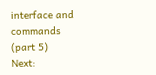interface and commands (part 5)
Next: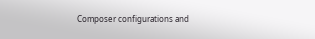Composer configurations and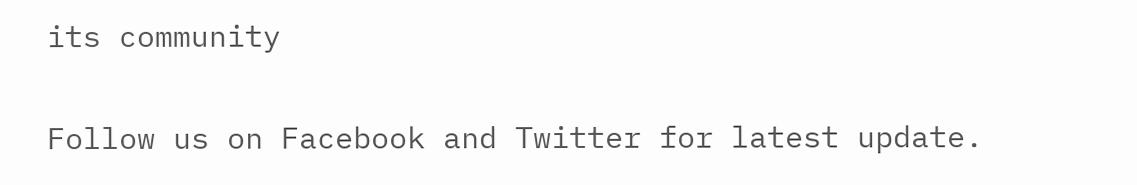its community

Follow us on Facebook and Twitter for latest update.